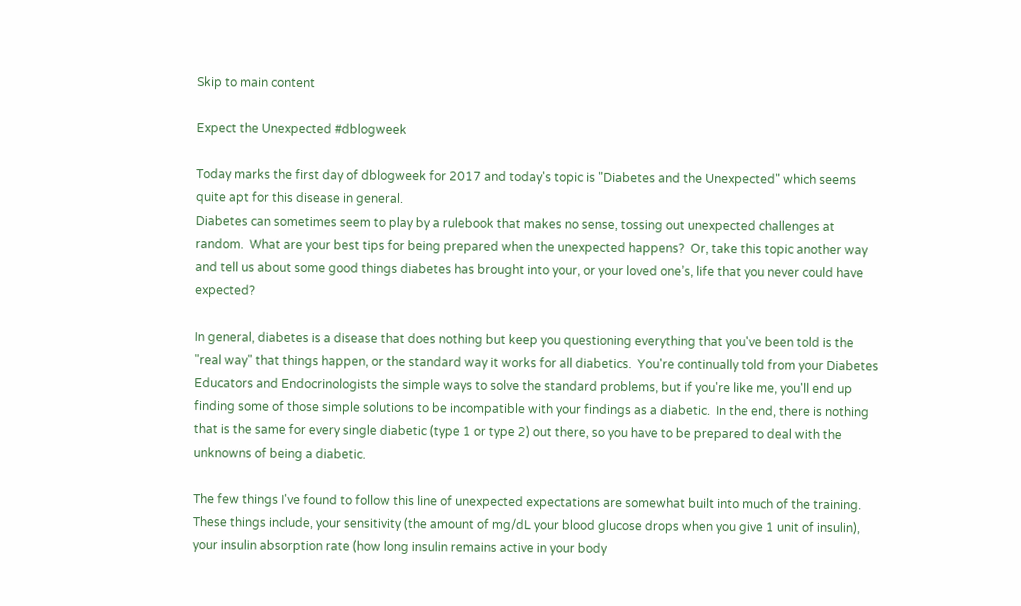Skip to main content

Expect the Unexpected #dblogweek

Today marks the first day of dblogweek for 2017 and today's topic is "Diabetes and the Unexpected" which seems quite apt for this disease in general.
Diabetes can sometimes seem to play by a rulebook that makes no sense, tossing out unexpected challenges at random.  What are your best tips for being prepared when the unexpected happens?  Or, take this topic another way and tell us about some good things diabetes has brought into your, or your loved one’s, life that you never could have expected?

In general, diabetes is a disease that does nothing but keep you questioning everything that you've been told is the "real way" that things happen, or the standard way it works for all diabetics.  You're continually told from your Diabetes Educators and Endocrinologists the simple ways to solve the standard problems, but if you're like me, you'll end up finding some of those simple solutions to be incompatible with your findings as a diabetic.  In the end, there is nothing that is the same for every single diabetic (type 1 or type 2) out there, so you have to be prepared to deal with the unknowns of being a diabetic.

The few things I've found to follow this line of unexpected expectations are somewhat built into much of the training.  These things include, your sensitivity (the amount of mg/dL your blood glucose drops when you give 1 unit of insulin), your insulin absorption rate (how long insulin remains active in your body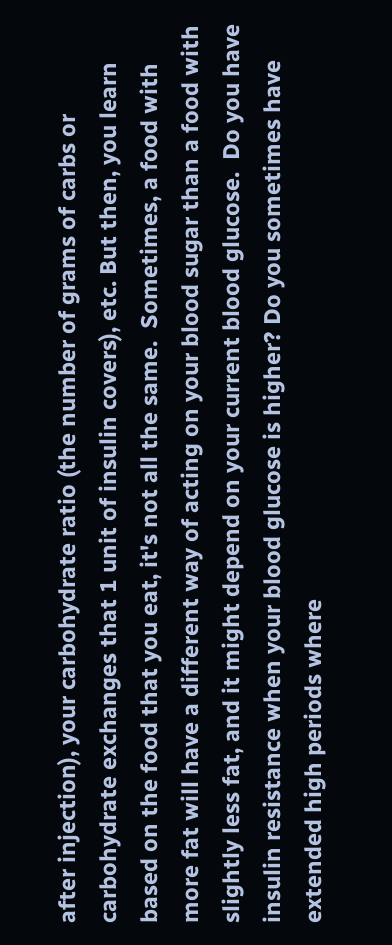after injection), your carbohydrate ratio (the number of grams of carbs or carbohydrate exchanges that 1 unit of insulin covers), etc. But then, you learn based on the food that you eat, it's not all the same.  Sometimes, a food with more fat will have a different way of acting on your blood sugar than a food with slightly less fat, and it might depend on your current blood glucose.  Do you have insulin resistance when your blood glucose is higher? Do you sometimes have extended high periods where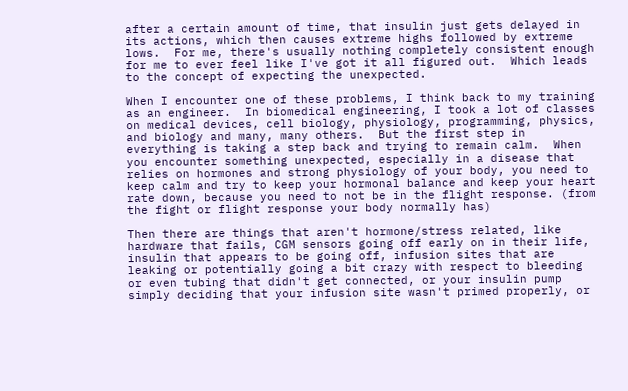after a certain amount of time, that insulin just gets delayed in its actions, which then causes extreme highs followed by extreme lows.  For me, there's usually nothing completely consistent enough for me to ever feel like I've got it all figured out.  Which leads to the concept of expecting the unexpected.

When I encounter one of these problems, I think back to my training as an engineer.  In biomedical engineering, I took a lot of classes on medical devices, cell biology, physiology, programming, physics, and biology and many, many others.  But the first step in everything is taking a step back and trying to remain calm.  When you encounter something unexpected, especially in a disease that relies on hormones and strong physiology of your body, you need to keep calm and try to keep your hormonal balance and keep your heart rate down, because you need to not be in the flight response. (from the fight or flight response your body normally has)

Then there are things that aren't hormone/stress related, like hardware that fails, CGM sensors going off early on in their life, insulin that appears to be going off, infusion sites that are leaking or potentially going a bit crazy with respect to bleeding or even tubing that didn't get connected, or your insulin pump simply deciding that your infusion site wasn't primed properly, or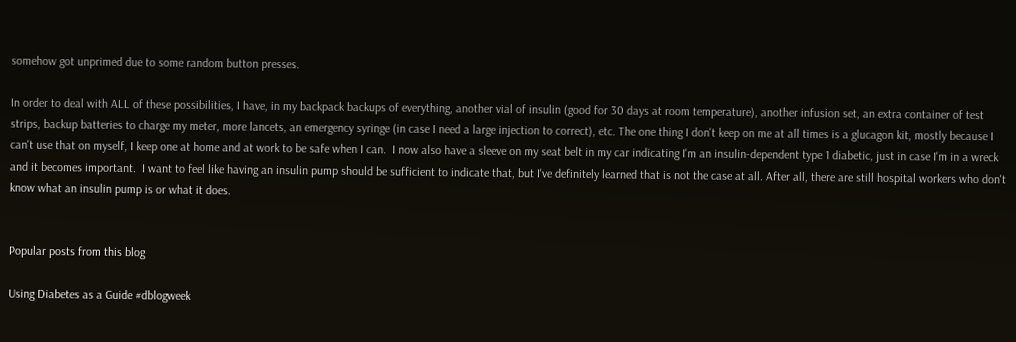somehow got unprimed due to some random button presses.

In order to deal with ALL of these possibilities, I have, in my backpack backups of everything, another vial of insulin (good for 30 days at room temperature), another infusion set, an extra container of test strips, backup batteries to charge my meter, more lancets, an emergency syringe (in case I need a large injection to correct), etc. The one thing I don't keep on me at all times is a glucagon kit, mostly because I can't use that on myself, I keep one at home and at work to be safe when I can.  I now also have a sleeve on my seat belt in my car indicating I'm an insulin-dependent type 1 diabetic, just in case I'm in a wreck and it becomes important.  I want to feel like having an insulin pump should be sufficient to indicate that, but I've definitely learned that is not the case at all. After all, there are still hospital workers who don't know what an insulin pump is or what it does.


Popular posts from this blog

Using Diabetes as a Guide #dblogweek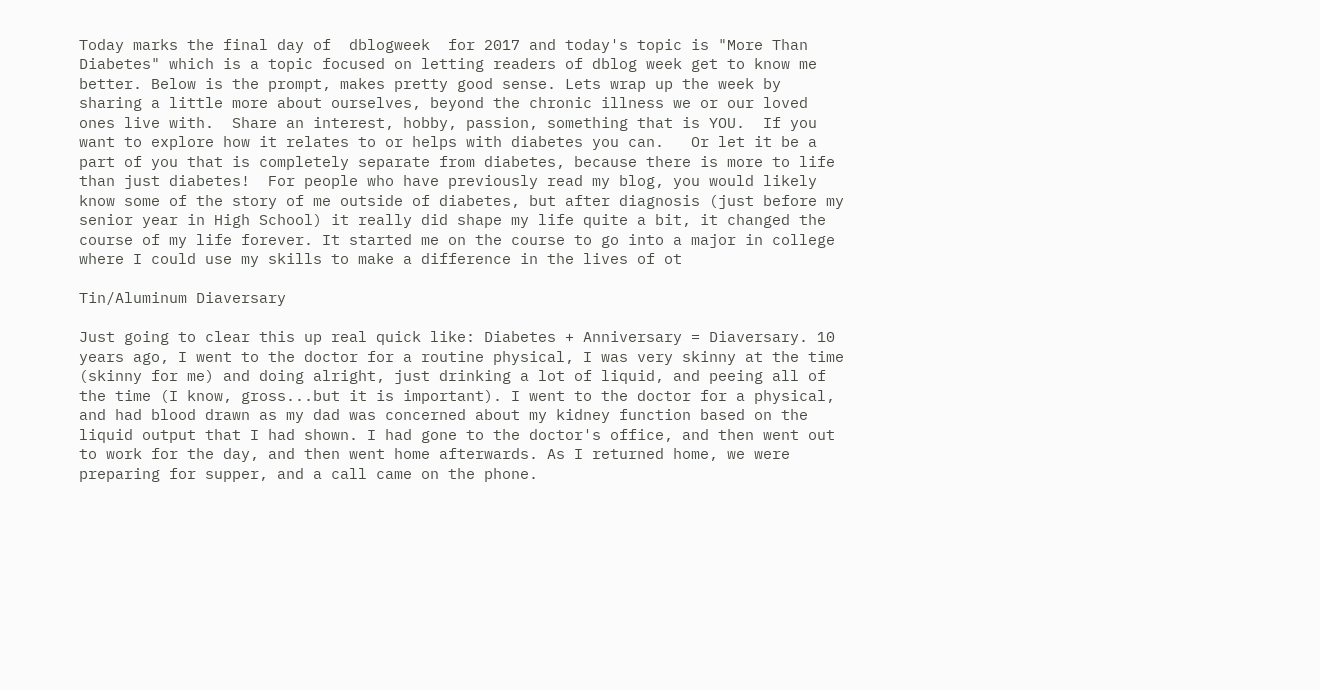Today marks the final day of  dblogweek  for 2017 and today's topic is "More Than Diabetes" which is a topic focused on letting readers of dblog week get to know me better. Below is the prompt, makes pretty good sense. Lets wrap up the week by sharing a little more about ourselves, beyond the chronic illness we or our loved ones live with.  Share an interest, hobby, passion, something that is YOU.  If you want to explore how it relates to or helps with diabetes you can.   Or let it be a part of you that is completely separate from diabetes, because there is more to life than just diabetes!  For people who have previously read my blog, you would likely know some of the story of me outside of diabetes, but after diagnosis (just before my senior year in High School) it really did shape my life quite a bit, it changed the course of my life forever. It started me on the course to go into a major in college where I could use my skills to make a difference in the lives of ot

Tin/Aluminum Diaversary

Just going to clear this up real quick like: Diabetes + Anniversary = Diaversary. 10 years ago, I went to the doctor for a routine physical, I was very skinny at the time (skinny for me) and doing alright, just drinking a lot of liquid, and peeing all of the time (I know, gross...but it is important). I went to the doctor for a physical, and had blood drawn as my dad was concerned about my kidney function based on the liquid output that I had shown. I had gone to the doctor's office, and then went out to work for the day, and then went home afterwards. As I returned home, we were preparing for supper, and a call came on the phone.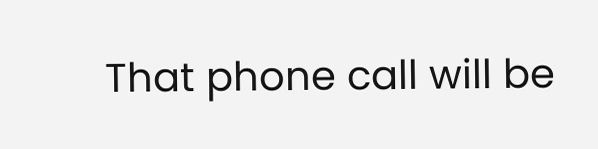That phone call will be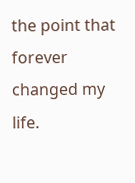the point that forever changed my life.